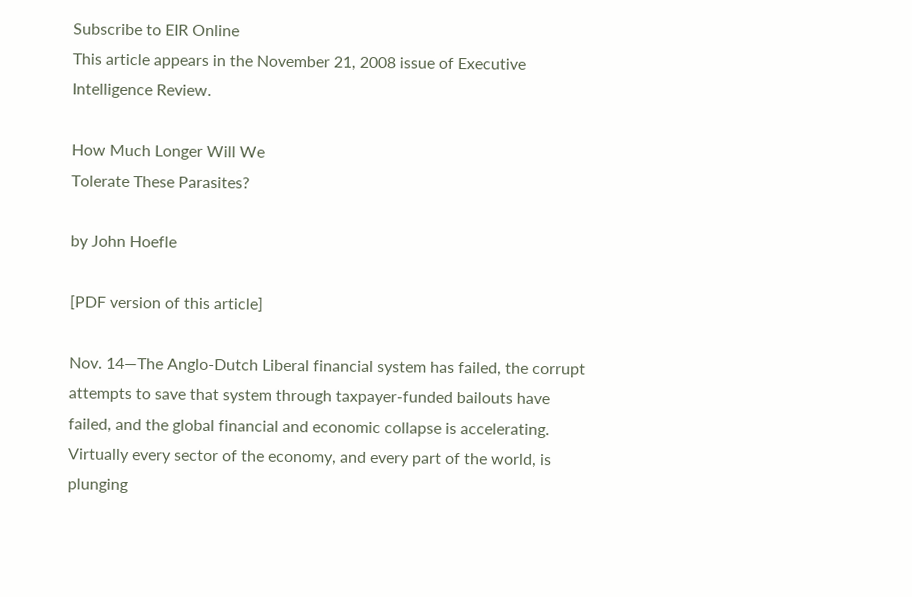Subscribe to EIR Online
This article appears in the November 21, 2008 issue of Executive Intelligence Review.

How Much Longer Will We
Tolerate These Parasites?

by John Hoefle

[PDF version of this article]

Nov. 14—The Anglo-Dutch Liberal financial system has failed, the corrupt attempts to save that system through taxpayer-funded bailouts have failed, and the global financial and economic collapse is accelerating. Virtually every sector of the economy, and every part of the world, is plunging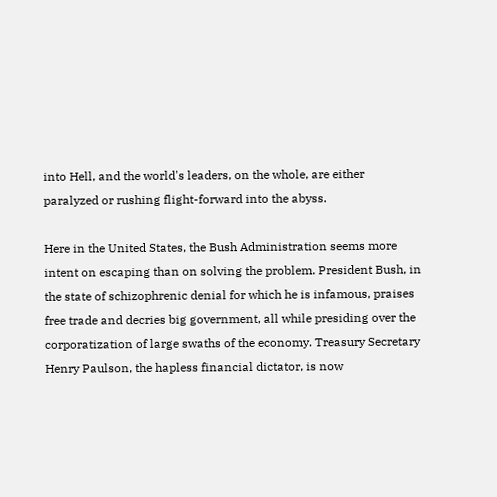into Hell, and the world's leaders, on the whole, are either paralyzed or rushing flight-forward into the abyss.

Here in the United States, the Bush Administration seems more intent on escaping than on solving the problem. President Bush, in the state of schizophrenic denial for which he is infamous, praises free trade and decries big government, all while presiding over the corporatization of large swaths of the economy. Treasury Secretary Henry Paulson, the hapless financial dictator, is now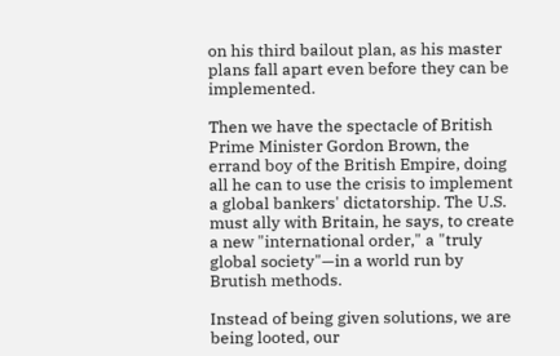on his third bailout plan, as his master plans fall apart even before they can be implemented.

Then we have the spectacle of British Prime Minister Gordon Brown, the errand boy of the British Empire, doing all he can to use the crisis to implement a global bankers' dictatorship. The U.S. must ally with Britain, he says, to create a new "international order," a "truly global society"—in a world run by Brutish methods.

Instead of being given solutions, we are being looted, our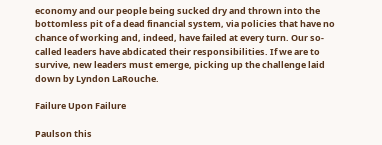economy and our people being sucked dry and thrown into the bottomless pit of a dead financial system, via policies that have no chance of working and, indeed, have failed at every turn. Our so-called leaders have abdicated their responsibilities. If we are to survive, new leaders must emerge, picking up the challenge laid down by Lyndon LaRouche.

Failure Upon Failure

Paulson this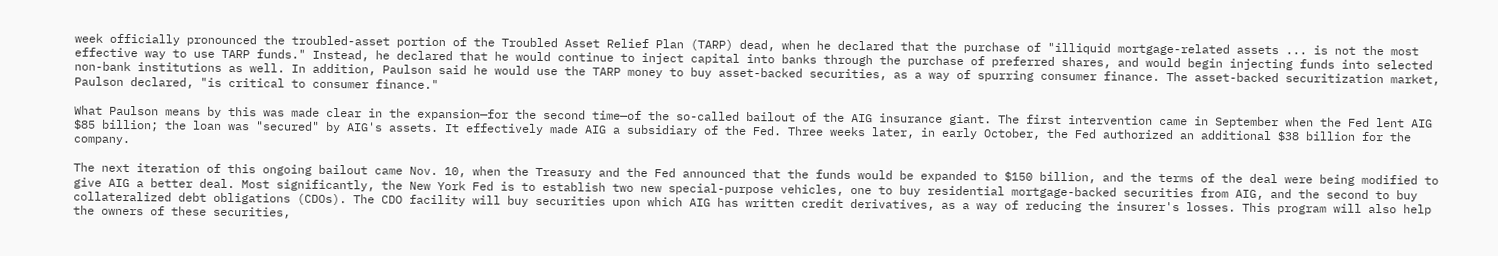week officially pronounced the troubled-asset portion of the Troubled Asset Relief Plan (TARP) dead, when he declared that the purchase of "illiquid mortgage-related assets ... is not the most effective way to use TARP funds." Instead, he declared that he would continue to inject capital into banks through the purchase of preferred shares, and would begin injecting funds into selected non-bank institutions as well. In addition, Paulson said he would use the TARP money to buy asset-backed securities, as a way of spurring consumer finance. The asset-backed securitization market, Paulson declared, "is critical to consumer finance."

What Paulson means by this was made clear in the expansion—for the second time—of the so-called bailout of the AIG insurance giant. The first intervention came in September when the Fed lent AIG $85 billion; the loan was "secured" by AIG's assets. It effectively made AIG a subsidiary of the Fed. Three weeks later, in early October, the Fed authorized an additional $38 billion for the company.

The next iteration of this ongoing bailout came Nov. 10, when the Treasury and the Fed announced that the funds would be expanded to $150 billion, and the terms of the deal were being modified to give AIG a better deal. Most significantly, the New York Fed is to establish two new special-purpose vehicles, one to buy residential mortgage-backed securities from AIG, and the second to buy collateralized debt obligations (CDOs). The CDO facility will buy securities upon which AIG has written credit derivatives, as a way of reducing the insurer's losses. This program will also help the owners of these securities,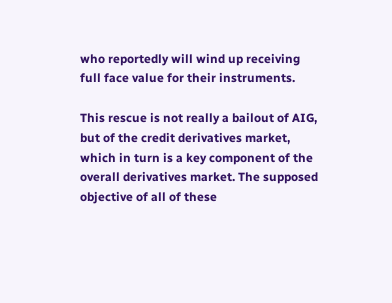who reportedly will wind up receiving full face value for their instruments.

This rescue is not really a bailout of AIG, but of the credit derivatives market, which in turn is a key component of the overall derivatives market. The supposed objective of all of these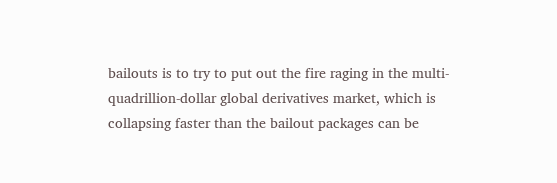bailouts is to try to put out the fire raging in the multi-quadrillion-dollar global derivatives market, which is collapsing faster than the bailout packages can be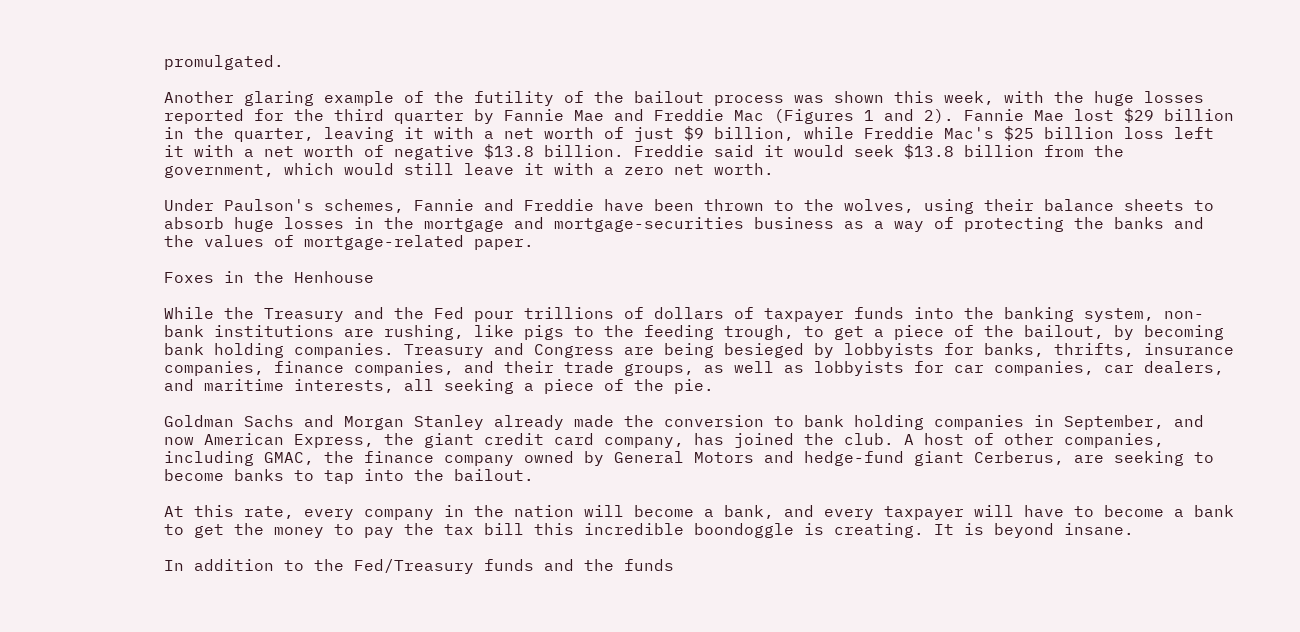promulgated.

Another glaring example of the futility of the bailout process was shown this week, with the huge losses reported for the third quarter by Fannie Mae and Freddie Mac (Figures 1 and 2). Fannie Mae lost $29 billion in the quarter, leaving it with a net worth of just $9 billion, while Freddie Mac's $25 billion loss left it with a net worth of negative $13.8 billion. Freddie said it would seek $13.8 billion from the government, which would still leave it with a zero net worth.

Under Paulson's schemes, Fannie and Freddie have been thrown to the wolves, using their balance sheets to absorb huge losses in the mortgage and mortgage-securities business as a way of protecting the banks and the values of mortgage-related paper.

Foxes in the Henhouse

While the Treasury and the Fed pour trillions of dollars of taxpayer funds into the banking system, non-bank institutions are rushing, like pigs to the feeding trough, to get a piece of the bailout, by becoming bank holding companies. Treasury and Congress are being besieged by lobbyists for banks, thrifts, insurance companies, finance companies, and their trade groups, as well as lobbyists for car companies, car dealers, and maritime interests, all seeking a piece of the pie.

Goldman Sachs and Morgan Stanley already made the conversion to bank holding companies in September, and now American Express, the giant credit card company, has joined the club. A host of other companies, including GMAC, the finance company owned by General Motors and hedge-fund giant Cerberus, are seeking to become banks to tap into the bailout.

At this rate, every company in the nation will become a bank, and every taxpayer will have to become a bank to get the money to pay the tax bill this incredible boondoggle is creating. It is beyond insane.

In addition to the Fed/Treasury funds and the funds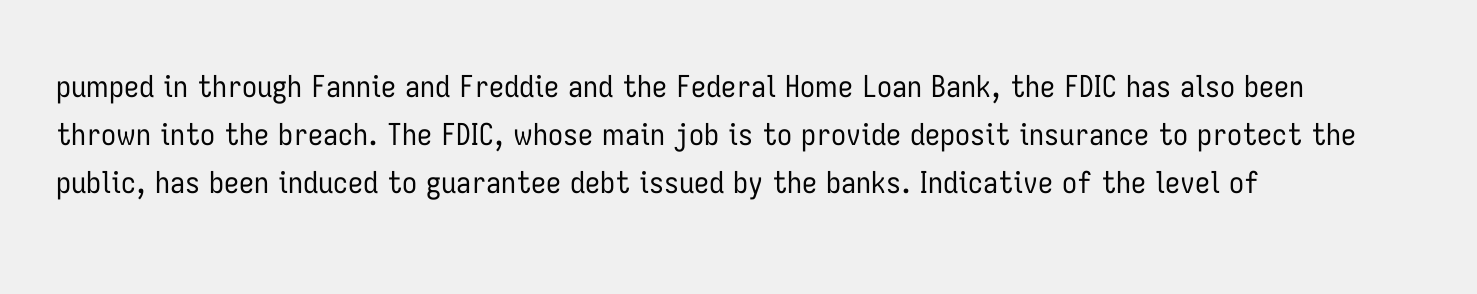pumped in through Fannie and Freddie and the Federal Home Loan Bank, the FDIC has also been thrown into the breach. The FDIC, whose main job is to provide deposit insurance to protect the public, has been induced to guarantee debt issued by the banks. Indicative of the level of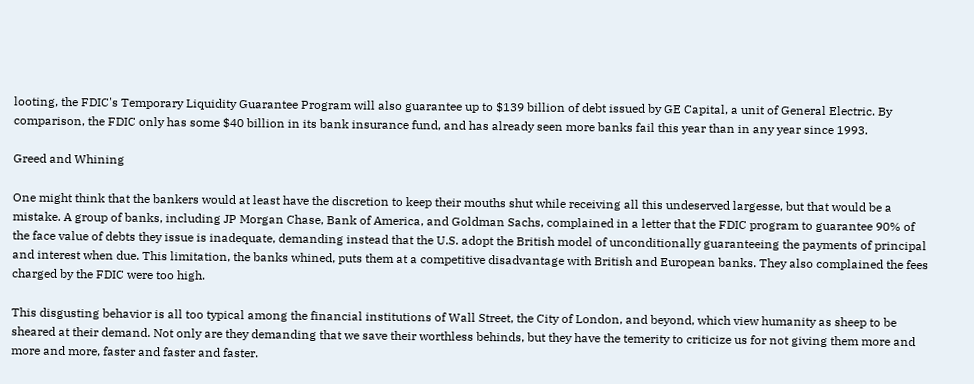looting, the FDIC's Temporary Liquidity Guarantee Program will also guarantee up to $139 billion of debt issued by GE Capital, a unit of General Electric. By comparison, the FDIC only has some $40 billion in its bank insurance fund, and has already seen more banks fail this year than in any year since 1993.

Greed and Whining

One might think that the bankers would at least have the discretion to keep their mouths shut while receiving all this undeserved largesse, but that would be a mistake. A group of banks, including JP Morgan Chase, Bank of America, and Goldman Sachs, complained in a letter that the FDIC program to guarantee 90% of the face value of debts they issue is inadequate, demanding instead that the U.S. adopt the British model of unconditionally guaranteeing the payments of principal and interest when due. This limitation, the banks whined, puts them at a competitive disadvantage with British and European banks. They also complained the fees charged by the FDIC were too high.

This disgusting behavior is all too typical among the financial institutions of Wall Street, the City of London, and beyond, which view humanity as sheep to be sheared at their demand. Not only are they demanding that we save their worthless behinds, but they have the temerity to criticize us for not giving them more and more and more, faster and faster and faster.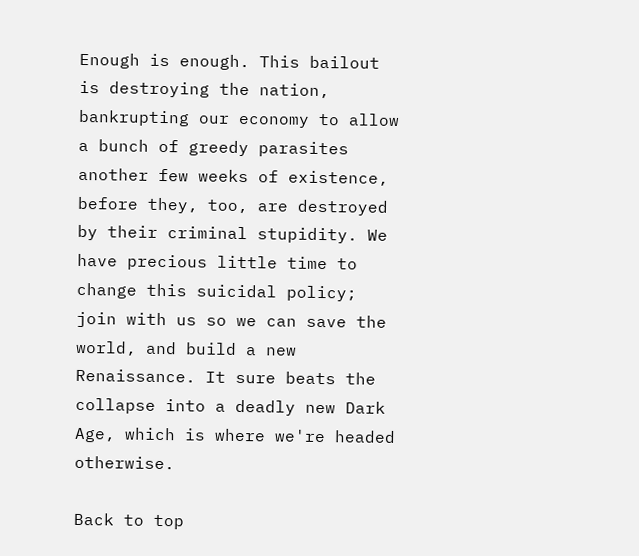Enough is enough. This bailout is destroying the nation, bankrupting our economy to allow a bunch of greedy parasites another few weeks of existence, before they, too, are destroyed by their criminal stupidity. We have precious little time to change this suicidal policy; join with us so we can save the world, and build a new Renaissance. It sure beats the collapse into a deadly new Dark Age, which is where we're headed otherwise.

Back to top